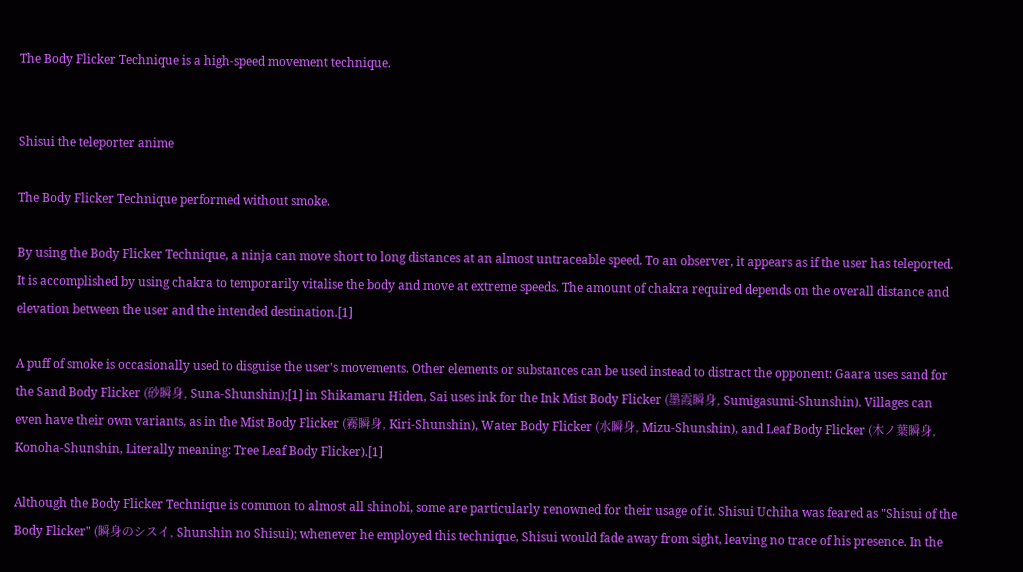The Body Flicker Technique is a high-speed movement technique.


Shisui the teleporter anime

The Body Flicker Technique performed without smoke.

By using the Body Flicker Technique, a ninja can move short to long distances at an almost untraceable speed. To an observer, it appears as if the user has teleported. It is accomplished by using chakra to temporarily vitalise the body and move at extreme speeds. The amount of chakra required depends on the overall distance and elevation between the user and the intended destination.[1]

A puff of smoke is occasionally used to disguise the user's movements. Other elements or substances can be used instead to distract the opponent: Gaara uses sand for the Sand Body Flicker (砂瞬身, Suna-Shunshin);[1] in Shikamaru Hiden, Sai uses ink for the Ink Mist Body Flicker (墨霞瞬身, Sumigasumi-Shunshin). Villages can even have their own variants, as in the Mist Body Flicker (霧瞬身, Kiri-Shunshin), Water Body Flicker (水瞬身, Mizu-Shunshin), and Leaf Body Flicker (木ノ葉瞬身, Konoha-Shunshin, Literally meaning: Tree Leaf Body Flicker).[1]

Although the Body Flicker Technique is common to almost all shinobi, some are particularly renowned for their usage of it. Shisui Uchiha was feared as "Shisui of the Body Flicker" (瞬身のシスイ, Shunshin no Shisui); whenever he employed this technique, Shisui would fade away from sight, leaving no trace of his presence. In the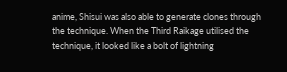anime, Shisui was also able to generate clones through the technique. When the Third Raikage utilised the technique, it looked like a bolt of lightning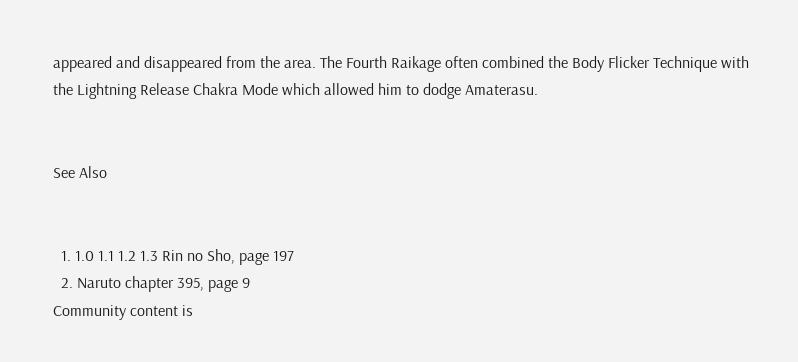appeared and disappeared from the area. The Fourth Raikage often combined the Body Flicker Technique with the Lightning Release Chakra Mode which allowed him to dodge Amaterasu.


See Also


  1. 1.0 1.1 1.2 1.3 Rin no Sho, page 197
  2. Naruto chapter 395, page 9
Community content is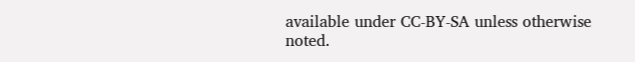available under CC-BY-SA unless otherwise noted.